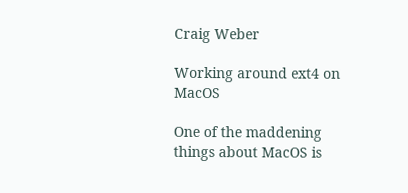Craig Weber

Working around ext4 on MacOS

One of the maddening things about MacOS is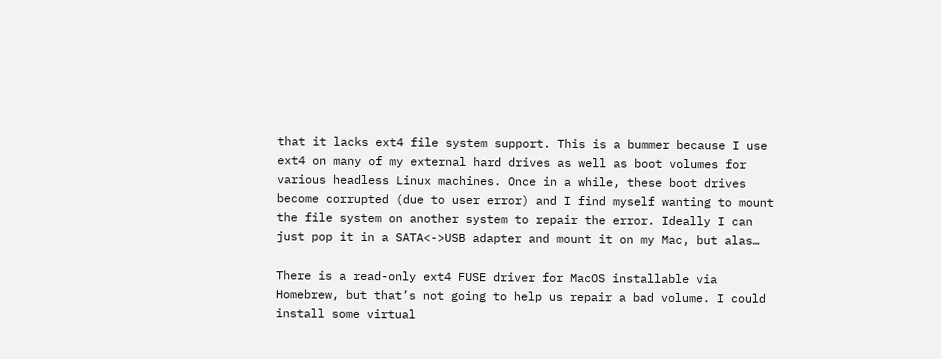that it lacks ext4 file system support. This is a bummer because I use ext4 on many of my external hard drives as well as boot volumes for various headless Linux machines. Once in a while, these boot drives become corrupted (due to user error) and I find myself wanting to mount the file system on another system to repair the error. Ideally I can just pop it in a SATA<->USB adapter and mount it on my Mac, but alas…

There is a read-only ext4 FUSE driver for MacOS installable via Homebrew, but that’s not going to help us repair a bad volume. I could install some virtual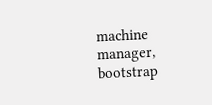machine manager, bootstrap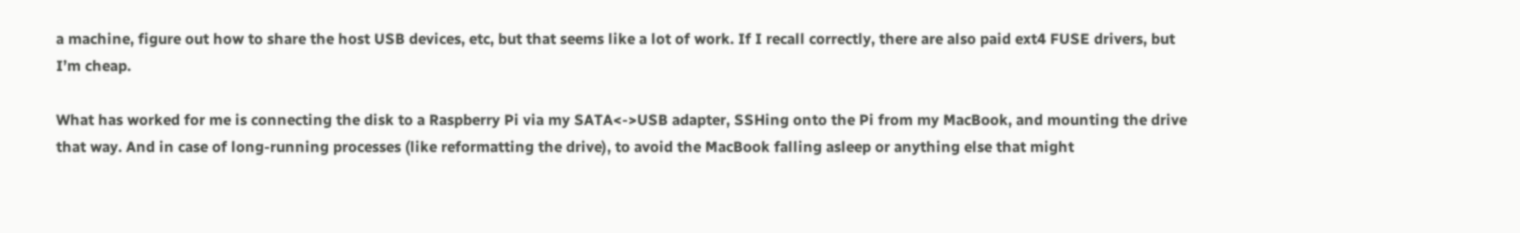a machine, figure out how to share the host USB devices, etc, but that seems like a lot of work. If I recall correctly, there are also paid ext4 FUSE drivers, but I’m cheap.

What has worked for me is connecting the disk to a Raspberry Pi via my SATA<->USB adapter, SSHing onto the Pi from my MacBook, and mounting the drive that way. And in case of long-running processes (like reformatting the drive), to avoid the MacBook falling asleep or anything else that might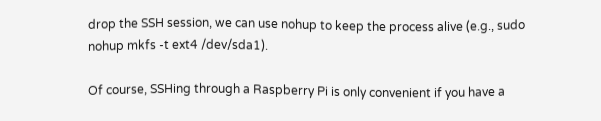drop the SSH session, we can use nohup to keep the process alive (e.g., sudo nohup mkfs -t ext4 /dev/sda1).

Of course, SSHing through a Raspberry Pi is only convenient if you have a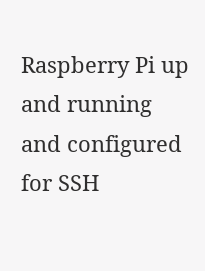Raspberry Pi up and running and configured for SSH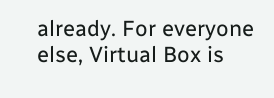already. For everyone else, Virtual Box is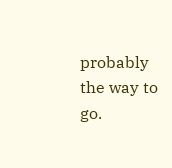probably the way to go.